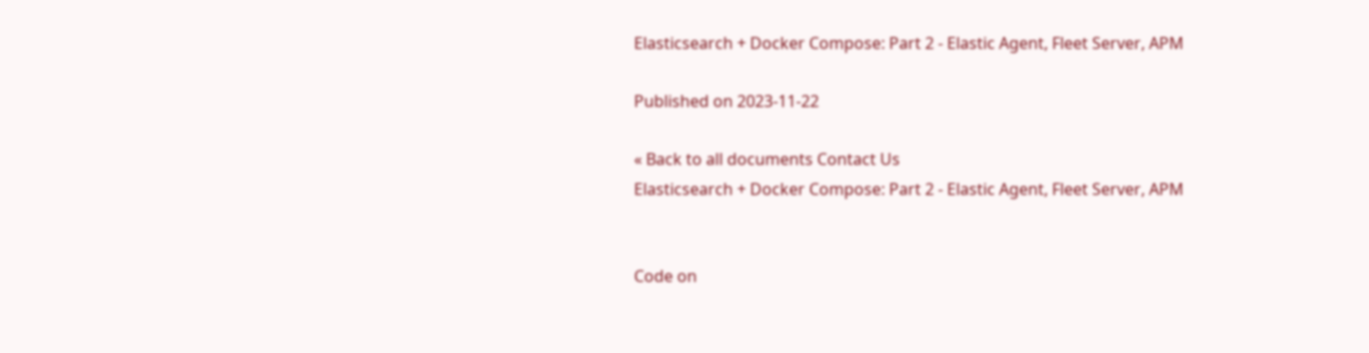Elasticsearch + Docker Compose: Part 2 - Elastic Agent, Fleet Server, APM

Published on 2023-11-22

« Back to all documents Contact Us
Elasticsearch + Docker Compose: Part 2 - Elastic Agent, Fleet Server, APM


Code on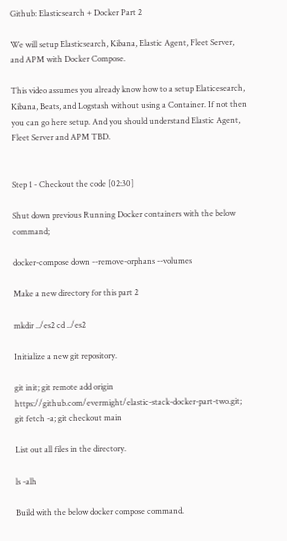Github: Elasticsearch + Docker Part 2

We will setup Elasticsearch, Kibana, Elastic Agent, Fleet Server, and APM with Docker Compose.

This video assumes you already know how to a setup Elaticesearch, Kibana, Beats, and Logstash without using a Container. If not then you can go here setup. And you should understand Elastic Agent, Fleet Server and APM TBD.


Step 1 - Checkout the code [02:30]

Shut down previous Running Docker containers with the below command;

docker-compose down --remove-orphans --volumes

Make a new directory for this part 2

mkdir ../es2 cd ../es2

Initialize a new git repository.

git init; git remote add origin https://github.com/evermight/elastic-stack-docker-part-two.git; git fetch -a; git checkout main

List out all files in the directory.

ls -alh

Build with the below docker compose command.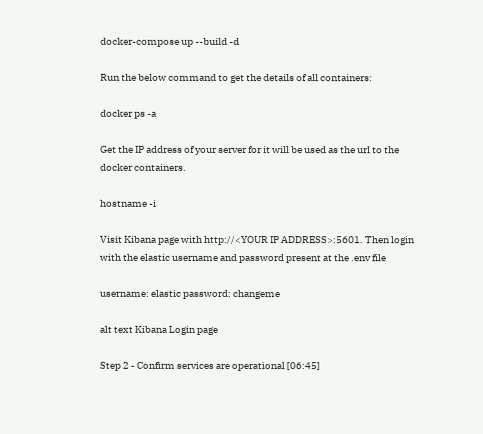docker-compose up --build -d

Run the below command to get the details of all containers:

docker ps -a

Get the IP address of your server for it will be used as the url to the docker containers.

hostname -i

Visit Kibana page with http://<YOUR IP ADDRESS>:5601. Then login with the elastic username and password present at the .env file

username: elastic password: changeme

alt text Kibana Login page

Step 2 - Confirm services are operational [06:45]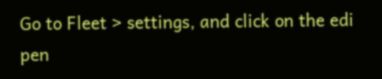Go to Fleet > settings, and click on the edi pen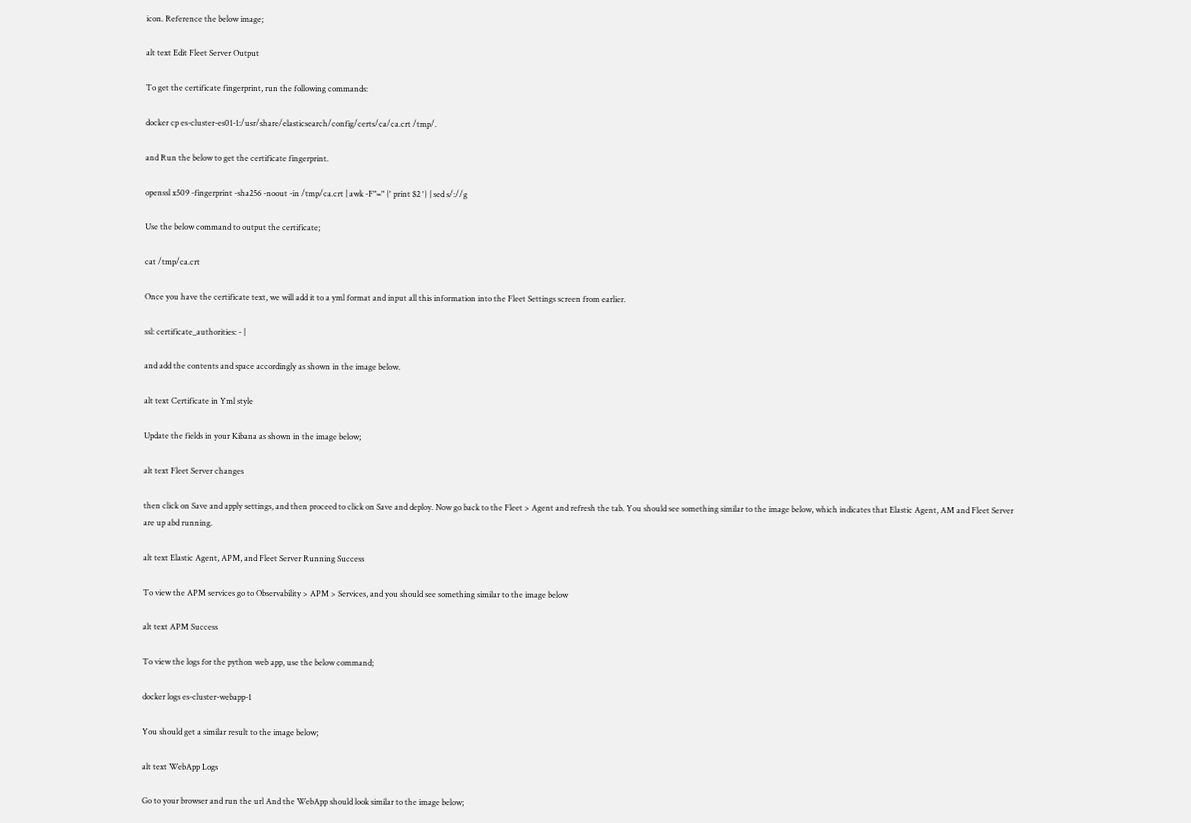icon. Reference the below image;

alt text Edit Fleet Server Output

To get the certificate fingerprint, run the following commands:

docker cp es-cluster-es01-1:/usr/share/elasticsearch/config/certs/ca/ca.crt /tmp/.

and Run the below to get the certificate fingerprint.

openssl x509 -fingerprint -sha256 -noout -in /tmp/ca.crt | awk -F"=" {' print $2 '} | sed s/://g

Use the below command to output the certificate;

cat /tmp/ca.crt

Once you have the certificate text, we will add it to a yml format and input all this information into the Fleet Settings screen from earlier.

ssl: certificate_authorities: - |

and add the contents and space accordingly as shown in the image below.

alt text Certificate in Yml style

Update the fields in your Kibana as shown in the image below;

alt text Fleet Server changes

then click on Save and apply settings, and then proceed to click on Save and deploy. Now go back to the Fleet > Agent and refresh the tab. You should see something similar to the image below, which indicates that Elastic Agent, AM and Fleet Server are up abd running.

alt text Elastic Agent, APM, and Fleet Server Running Success

To view the APM services go to Observability > APM > Services, and you should see something similar to the image below

alt text APM Success

To view the logs for the python web app, use the below command;

docker logs es-cluster-webapp-1

You should get a similar result to the image below;

alt text WebApp Logs

Go to your browser and run the url And the WebApp should look similar to the image below;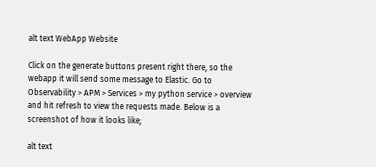alt text WebApp Website

Click on the generate buttons present right there, so the webapp it will send some message to Elastic. Go to Observability > APM > Services > my python service > overview and hit refresh to view the requests made. Below is a screenshot of how it looks like;

alt text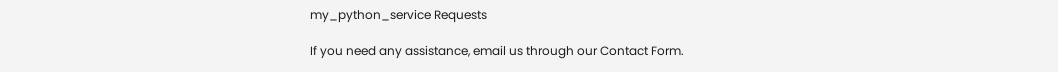my_python_service Requests

If you need any assistance, email us through our Contact Form.